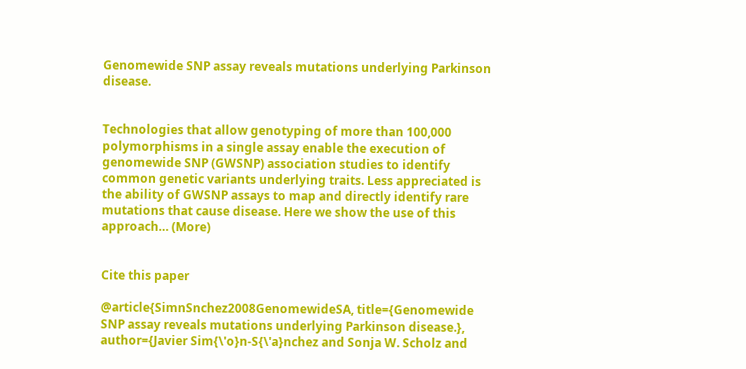Genomewide SNP assay reveals mutations underlying Parkinson disease.


Technologies that allow genotyping of more than 100,000 polymorphisms in a single assay enable the execution of genomewide SNP (GWSNP) association studies to identify common genetic variants underlying traits. Less appreciated is the ability of GWSNP assays to map and directly identify rare mutations that cause disease. Here we show the use of this approach… (More)


Cite this paper

@article{SimnSnchez2008GenomewideSA, title={Genomewide SNP assay reveals mutations underlying Parkinson disease.}, author={Javier Sim{\'o}n-S{\'a}nchez and Sonja W. Scholz and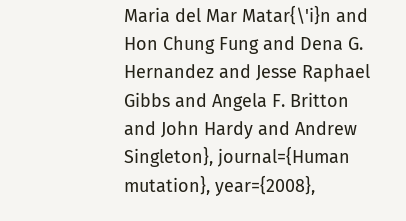Maria del Mar Matar{\'i}n and Hon Chung Fung and Dena G. Hernandez and Jesse Raphael Gibbs and Angela F. Britton and John Hardy and Andrew Singleton}, journal={Human mutation}, year={2008},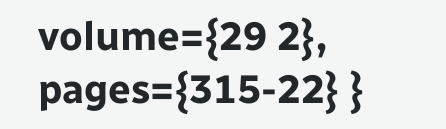volume={29 2}, pages={315-22} }